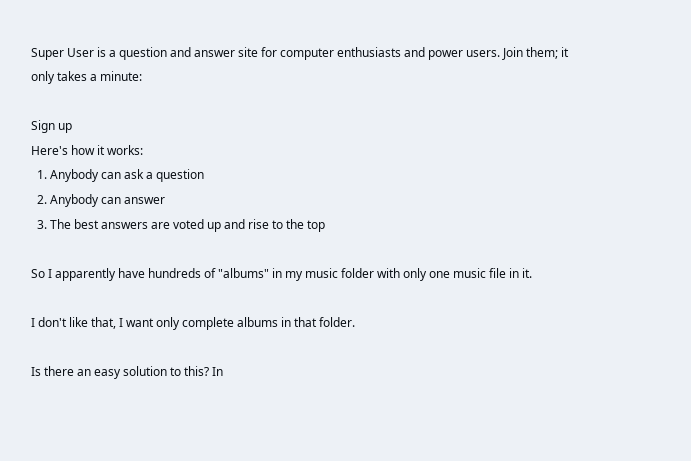Super User is a question and answer site for computer enthusiasts and power users. Join them; it only takes a minute:

Sign up
Here's how it works:
  1. Anybody can ask a question
  2. Anybody can answer
  3. The best answers are voted up and rise to the top

So I apparently have hundreds of "albums" in my music folder with only one music file in it.

I don't like that, I want only complete albums in that folder.

Is there an easy solution to this? In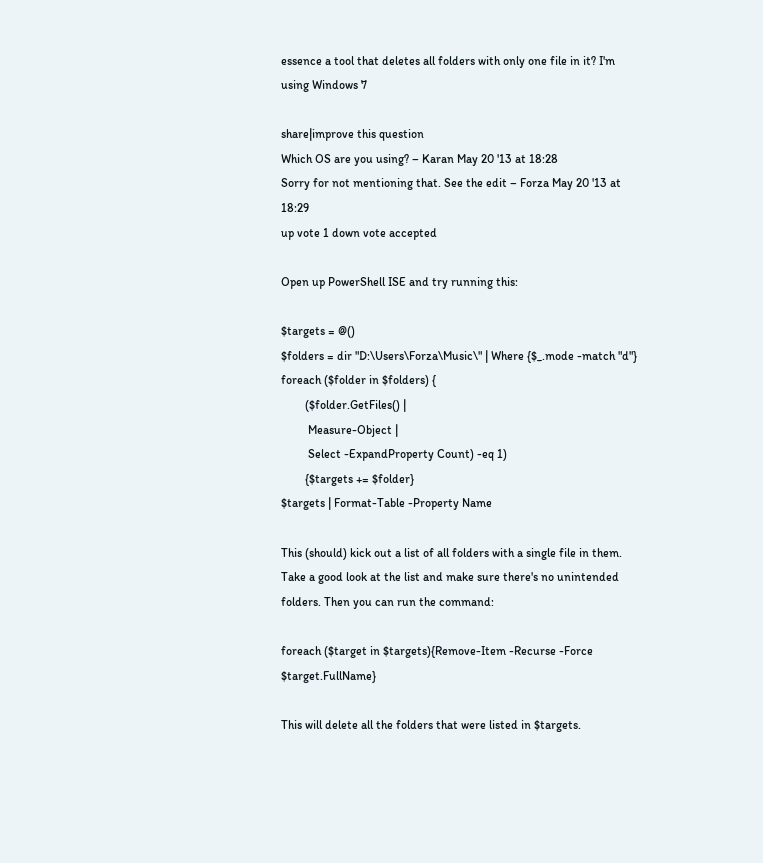essence a tool that deletes all folders with only one file in it? I'm using Windows 7

share|improve this question
Which OS are you using? – Karan May 20 '13 at 18:28
Sorry for not mentioning that. See the edit – Forza May 20 '13 at 18:29
up vote 1 down vote accepted

Open up PowerShell ISE and try running this:

$targets = @()
$folders = dir "D:\Users\Forza\Music\" | Where {$_.mode -match "d"}
foreach ($folder in $folders) {
        ($folder.GetFiles() |
         Measure-Object |
         Select -ExpandProperty Count) -eq 1)
        {$targets += $folder}
$targets | Format-Table -Property Name

This (should) kick out a list of all folders with a single file in them. Take a good look at the list and make sure there's no unintended folders. Then you can run the command:

foreach ($target in $targets){Remove-Item -Recurse -Force $target.FullName}

This will delete all the folders that were listed in $targets.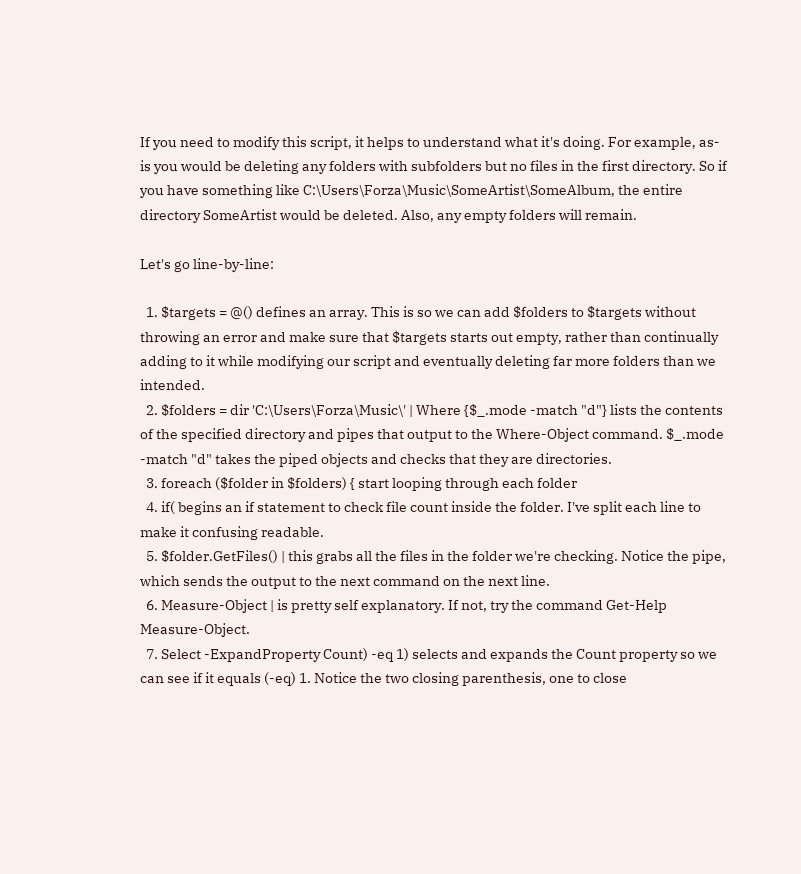If you need to modify this script, it helps to understand what it's doing. For example, as-is you would be deleting any folders with subfolders but no files in the first directory. So if you have something like C:\Users\Forza\Music\SomeArtist\SomeAlbum, the entire directory SomeArtist would be deleted. Also, any empty folders will remain.

Let's go line-by-line:

  1. $targets = @() defines an array. This is so we can add $folders to $targets without throwing an error and make sure that $targets starts out empty, rather than continually adding to it while modifying our script and eventually deleting far more folders than we intended.
  2. $folders = dir 'C:\Users\Forza\Music\' | Where {$_.mode -match "d"} lists the contents of the specified directory and pipes that output to the Where-Object command. $_.mode -match "d" takes the piped objects and checks that they are directories.
  3. foreach ($folder in $folders) { start looping through each folder
  4. if( begins an if statement to check file count inside the folder. I've split each line to make it confusing readable.
  5. $folder.GetFiles() | this grabs all the files in the folder we're checking. Notice the pipe, which sends the output to the next command on the next line.
  6. Measure-Object | is pretty self explanatory. If not, try the command Get-Help Measure-Object.
  7. Select -ExpandProperty Count) -eq 1) selects and expands the Count property so we can see if it equals (-eq) 1. Notice the two closing parenthesis, one to close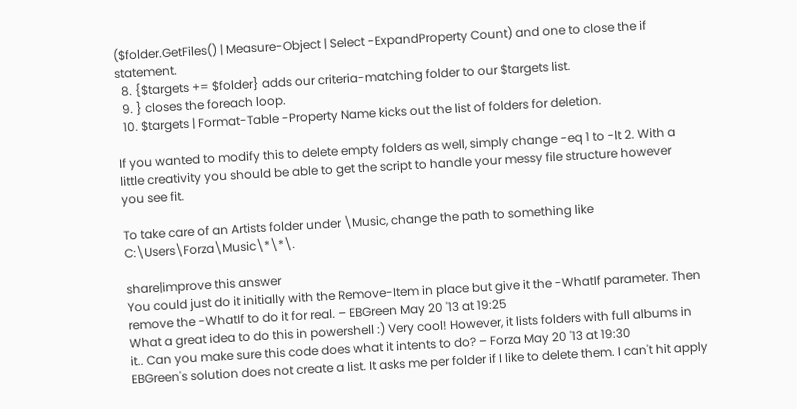($folder.GetFiles() | Measure-Object | Select -ExpandProperty Count) and one to close the if statement.
  8. {$targets += $folder} adds our criteria-matching folder to our $targets list.
  9. } closes the foreach loop.
  10. $targets | Format-Table -Property Name kicks out the list of folders for deletion.

If you wanted to modify this to delete empty folders as well, simply change -eq 1 to -lt 2. With a little creativity you should be able to get the script to handle your messy file structure however you see fit.

To take care of an Artists folder under \Music, change the path to something like C:\Users\Forza\Music\*\*\.

share|improve this answer
You could just do it initially with the Remove-Item in place but give it the -WhatIf parameter. Then remove the -WhatIf to do it for real. – EBGreen May 20 '13 at 19:25
What a great idea to do this in powershell :) Very cool! However, it lists folders with full albums in it.. Can you make sure this code does what it intents to do? – Forza May 20 '13 at 19:30
EBGreen's solution does not create a list. It asks me per folder if I like to delete them. I can't hit apply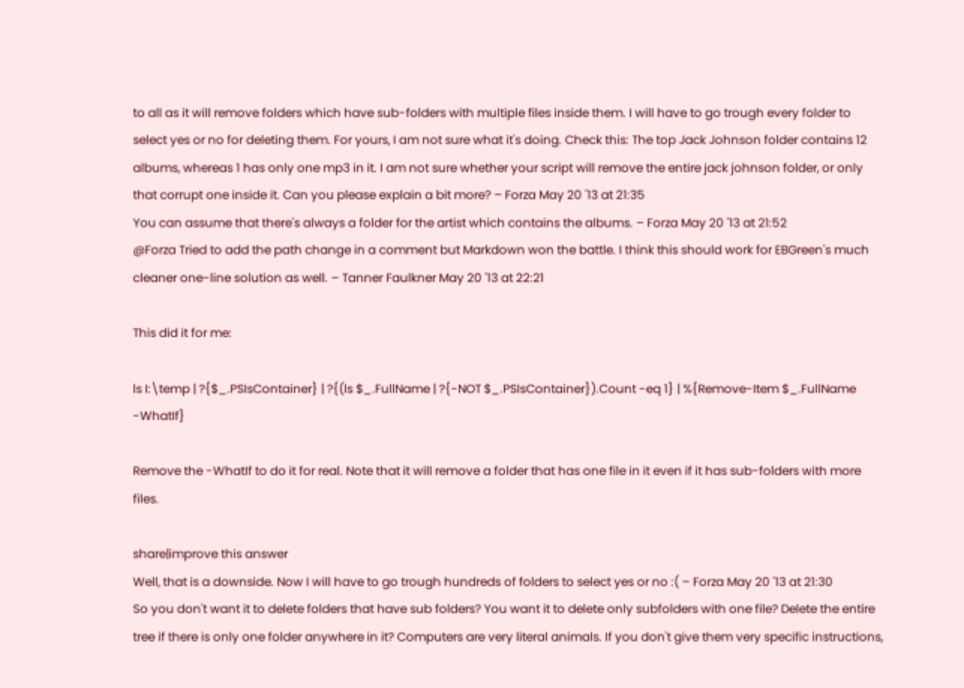to all as it will remove folders which have sub-folders with multiple files inside them. I will have to go trough every folder to select yes or no for deleting them. For yours, I am not sure what it's doing. Check this: The top Jack Johnson folder contains 12 albums, whereas 1 has only one mp3 in it. I am not sure whether your script will remove the entire jack johnson folder, or only that corrupt one inside it. Can you please explain a bit more? – Forza May 20 '13 at 21:35
You can assume that there's always a folder for the artist which contains the albums. – Forza May 20 '13 at 21:52
@Forza Tried to add the path change in a comment but Markdown won the battle. I think this should work for EBGreen's much cleaner one-line solution as well. – Tanner Faulkner May 20 '13 at 22:21

This did it for me:

ls I:\temp | ?{$_.PSIsContainer} | ?{(ls $_.FullName | ?{-NOT $_.PSIsContainer}).Count -eq 1} | %{Remove-Item $_.FullName -WhatIf}

Remove the -WhatIf to do it for real. Note that it will remove a folder that has one file in it even if it has sub-folders with more files.

share|improve this answer
Well, that is a downside. Now I will have to go trough hundreds of folders to select yes or no :( – Forza May 20 '13 at 21:30
So you don't want it to delete folders that have sub folders? You want it to delete only subfolders with one file? Delete the entire tree if there is only one folder anywhere in it? Computers are very literal animals. If you don't give them very specific instructions,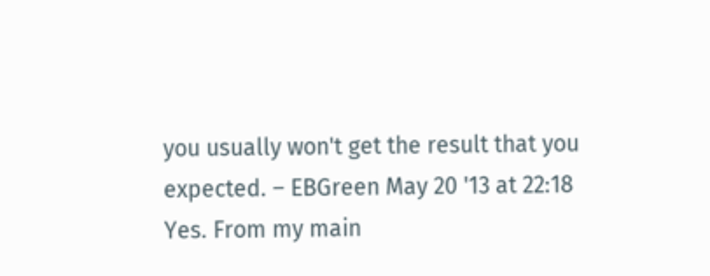you usually won't get the result that you expected. – EBGreen May 20 '13 at 22:18
Yes. From my main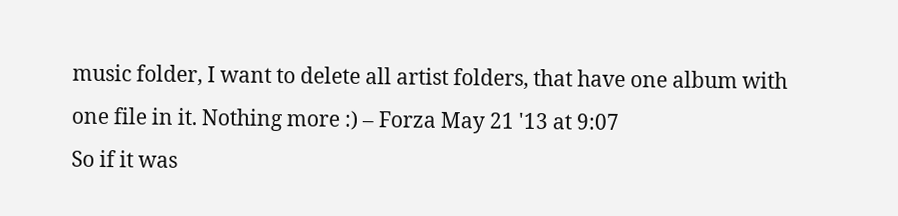music folder, I want to delete all artist folders, that have one album with one file in it. Nothing more :) – Forza May 21 '13 at 9:07
So if it was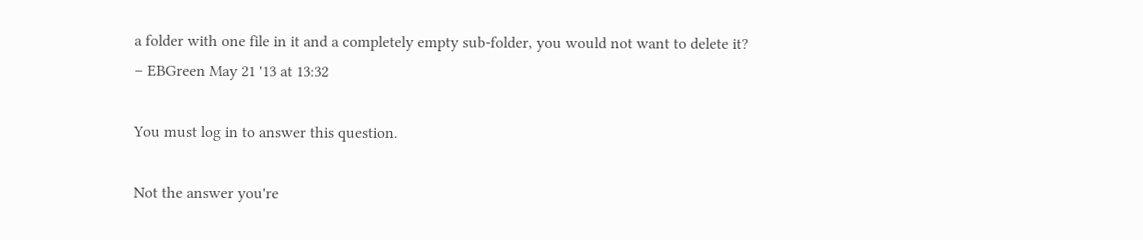a folder with one file in it and a completely empty sub-folder, you would not want to delete it? – EBGreen May 21 '13 at 13:32

You must log in to answer this question.

Not the answer you're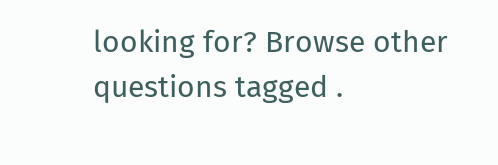looking for? Browse other questions tagged .